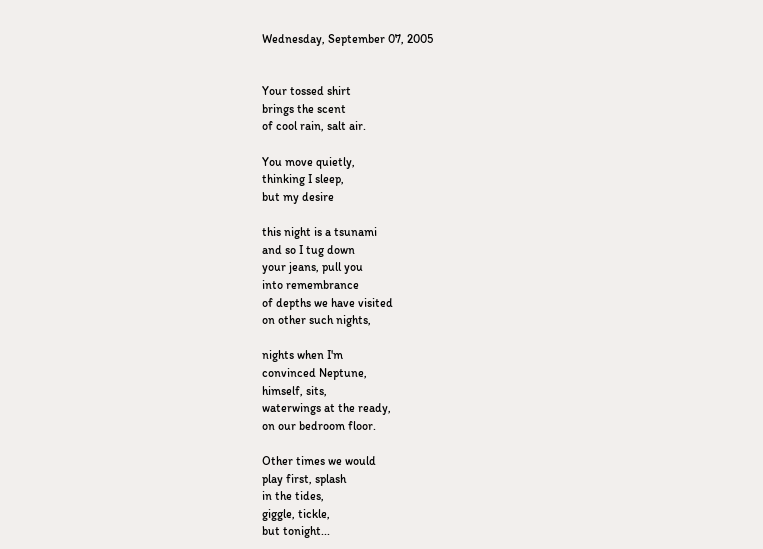Wednesday, September 07, 2005


Your tossed shirt
brings the scent
of cool rain, salt air.

You move quietly,
thinking I sleep,
but my desire

this night is a tsunami
and so I tug down
your jeans, pull you
into remembrance
of depths we have visited
on other such nights,

nights when I'm
convinced Neptune,
himself, sits,
waterwings at the ready,
on our bedroom floor.

Other times we would
play first, splash
in the tides,
giggle, tickle,
but tonight...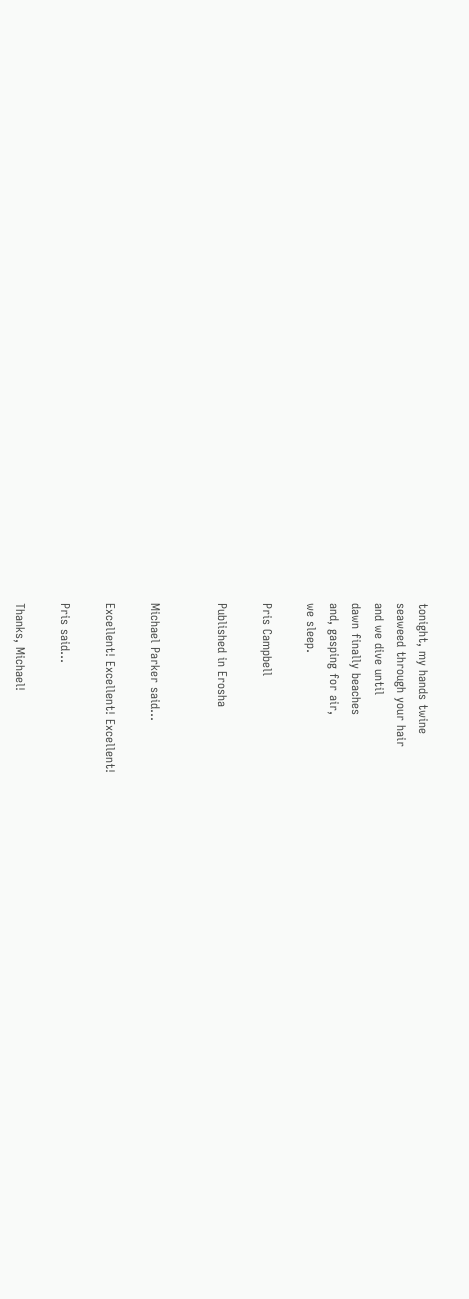tonight, my hands twine
seaweed through your hair
and we dive until
dawn finally beaches
and, gasping for air,
we sleep.

Pris Campbell

Published in Erosha


Michael Parker said...

Excellent! Excellent! Excellent!

Pris said...

Thanks, Michael!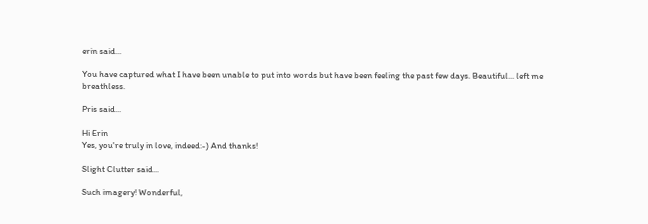erin said...

You have captured what I have been unable to put into words but have been feeling the past few days. Beautiful... left me breathless.

Pris said...

Hi Erin
Yes, you're truly in love, indeed:-) And thanks!

Slight Clutter said...

Such imagery! Wonderful,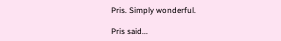Pris. Simply wonderful.

Pris said...